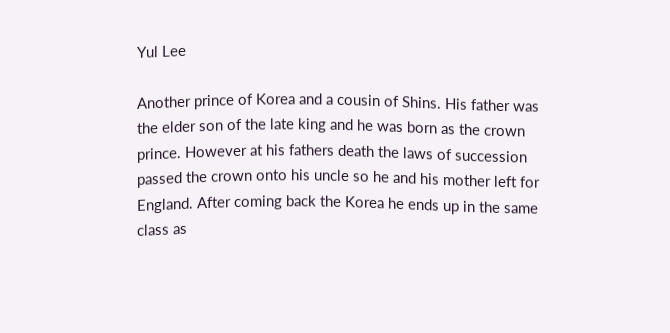Yul Lee

Another prince of Korea and a cousin of Shins. His father was the elder son of the late king and he was born as the crown prince. However at his fathers death the laws of succession passed the crown onto his uncle so he and his mother left for England. After coming back the Korea he ends up in the same class as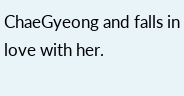ChaeGyeong and falls in love with her.